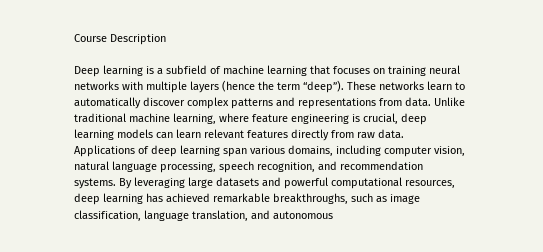Course Description

Deep learning is a subfield of machine learning that focuses on training neural networks with multiple layers (hence the term “deep”). These networks learn to automatically discover complex patterns and representations from data. Unlike traditional machine learning, where feature engineering is crucial, deep learning models can learn relevant features directly from raw data. Applications of deep learning span various domains, including computer vision, natural language processing, speech recognition, and recommendation systems. By leveraging large datasets and powerful computational resources, deep learning has achieved remarkable breakthroughs, such as image classification, language translation, and autonomous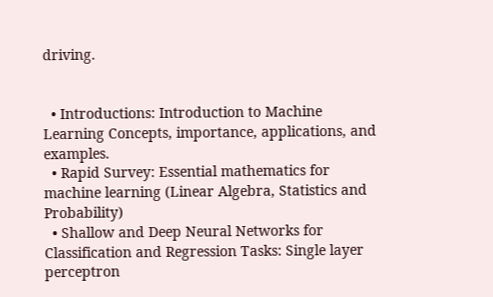driving.


  • Introductions: Introduction to Machine Learning Concepts, importance, applications, and examples.
  • Rapid Survey: Essential mathematics for machine learning (Linear Algebra, Statistics and Probability)
  • Shallow and Deep Neural Networks for Classification and Regression Tasks: Single layer perceptron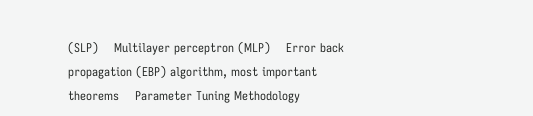(SLP)    Multilayer perceptron (MLP)    Error back propagation (EBP) algorithm, most important theorems    Parameter Tuning Methodology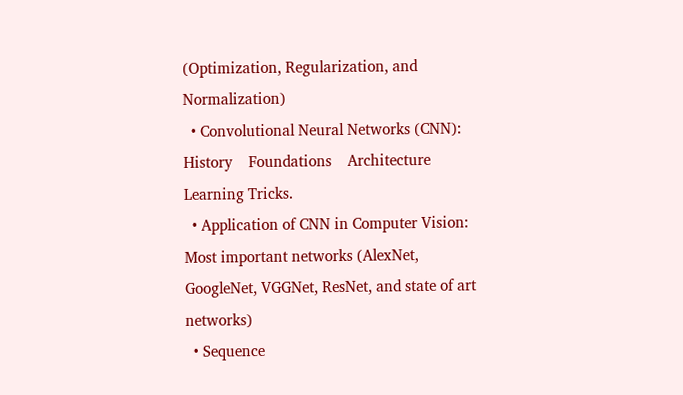(Optimization, Regularization, and Normalization)
  • Convolutional Neural Networks (CNN): History    Foundations    Architecture    Learning Tricks.
  • Application of CNN in Computer Vision: Most important networks (AlexNet, GoogleNet, VGGNet, ResNet, and state of art networks)
  • Sequence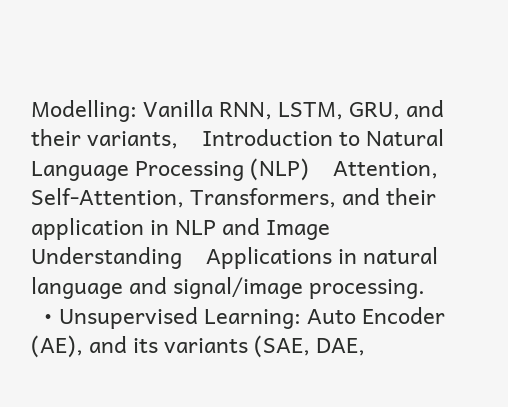Modelling: Vanilla RNN, LSTM, GRU, and their variants,    Introduction to Natural Language Processing (NLP)    Attention, Self-Attention, Transformers, and their application in NLP and Image Understanding    Applications in natural language and signal/image processing.
  • Unsupervised Learning: Auto Encoder (AE), and its variants (SAE, DAE,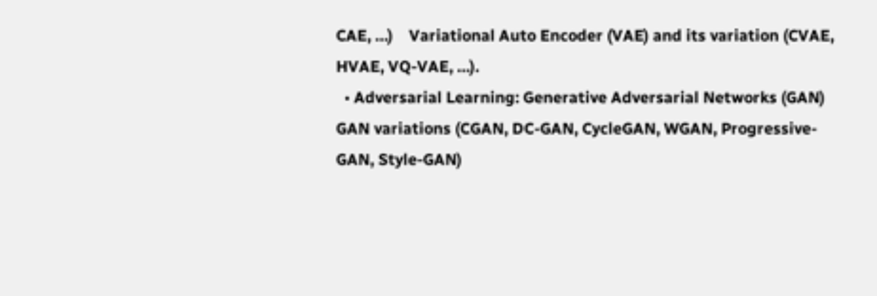CAE, …)    Variational Auto Encoder (VAE) and its variation (CVAE, HVAE, VQ-VAE, …).
  • Adversarial Learning: Generative Adversarial Networks (GAN)    GAN variations (CGAN, DC-GAN, CycleGAN, WGAN, Progressive-GAN, Style-GAN)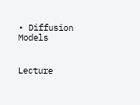• Diffusion Models


Lecture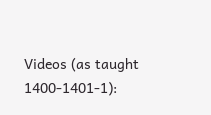Videos (as taught 1400-1401-1):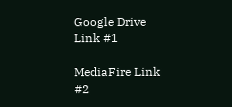Google Drive Link #1

MediaFire Link #2